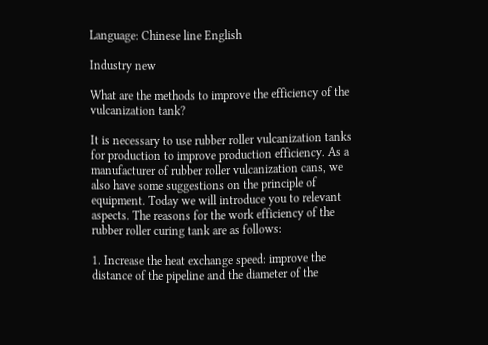Language: Chinese line English

Industry new

What are the methods to improve the efficiency of the vulcanization tank?

It is necessary to use rubber roller vulcanization tanks for production to improve production efficiency. As a manufacturer of rubber roller vulcanization cans, we also have some suggestions on the principle of equipment. Today we will introduce you to relevant aspects. The reasons for the work efficiency of the rubber roller curing tank are as follows:

1. Increase the heat exchange speed: improve the distance of the pipeline and the diameter of the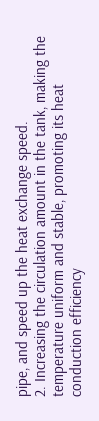pipe, and speed up the heat exchange speed.
2. Increasing the circulation amount in the tank, making the temperature uniform and stable, promoting its heat conduction efficiency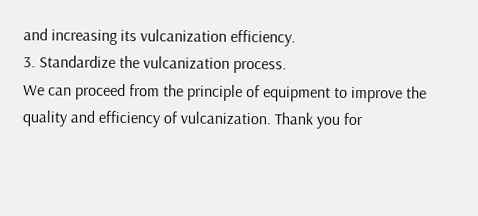and increasing its vulcanization efficiency.
3. Standardize the vulcanization process.
We can proceed from the principle of equipment to improve the quality and efficiency of vulcanization. Thank you for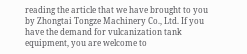reading the article that we have brought to you by Zhongtai Tongze Machinery Co., Ltd. If you have the demand for vulcanization tank equipment, you are welcome to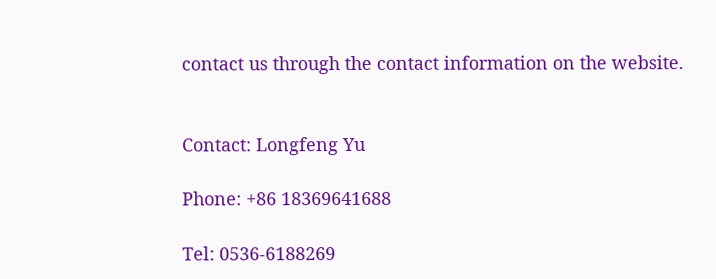contact us through the contact information on the website.


Contact: Longfeng Yu

Phone: +86 18369641688

Tel: 0536-6188269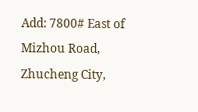Add: 7800# East of Mizhou Road, Zhucheng City,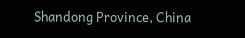Shandong Province, China